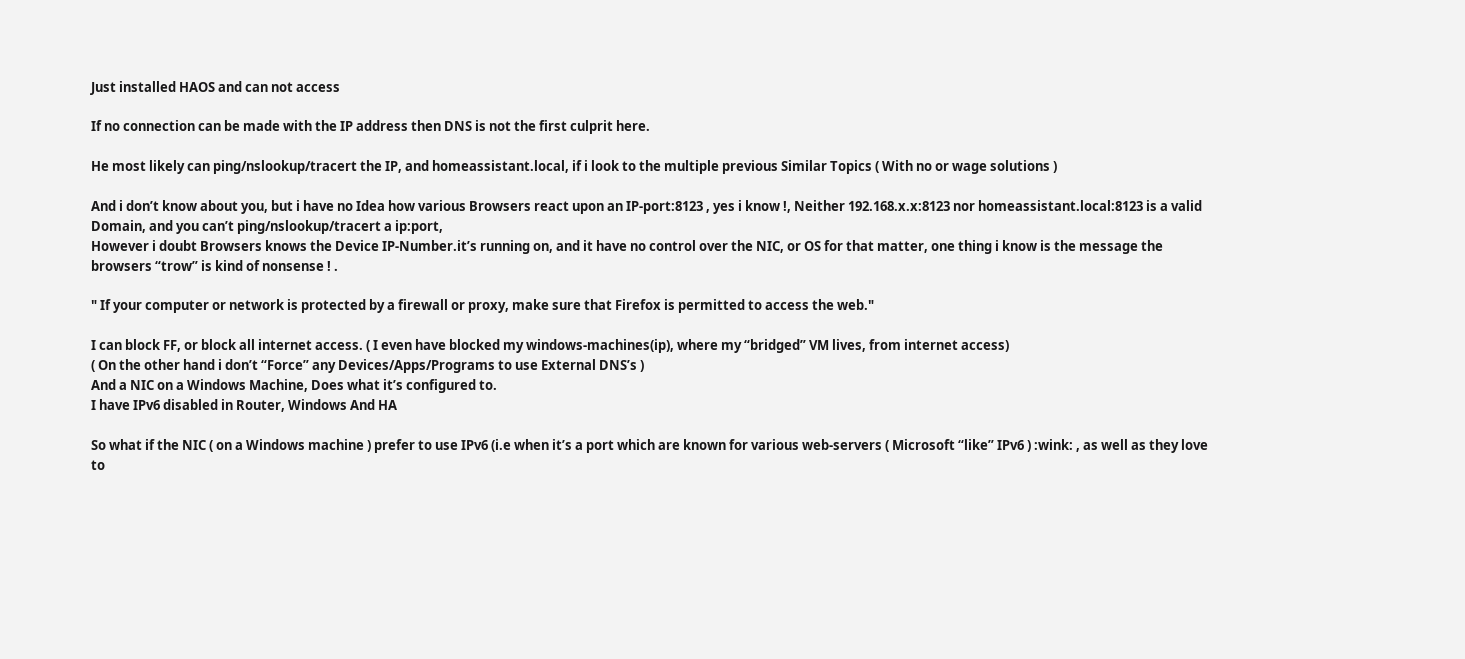Just installed HAOS and can not access

If no connection can be made with the IP address then DNS is not the first culprit here.

He most likely can ping/nslookup/tracert the IP, and homeassistant.local, if i look to the multiple previous Similar Topics ( With no or wage solutions )

And i don’t know about you, but i have no Idea how various Browsers react upon an IP-port:8123 , yes i know !, Neither 192.168.x.x:8123 nor homeassistant.local:8123 is a valid Domain, and you can’t ping/nslookup/tracert a ip:port,
However i doubt Browsers knows the Device IP-Number.it’s running on, and it have no control over the NIC, or OS for that matter, one thing i know is the message the browsers “trow” is kind of nonsense ! .

" If your computer or network is protected by a firewall or proxy, make sure that Firefox is permitted to access the web."

I can block FF, or block all internet access. ( I even have blocked my windows-machines(ip), where my “bridged” VM lives, from internet access)
( On the other hand i don’t “Force” any Devices/Apps/Programs to use External DNS’s )
And a NIC on a Windows Machine, Does what it’s configured to.
I have IPv6 disabled in Router, Windows And HA

So what if the NIC ( on a Windows machine ) prefer to use IPv6 (i.e when it’s a port which are known for various web-servers ( Microsoft “like” IPv6 ) :wink: , as well as they love to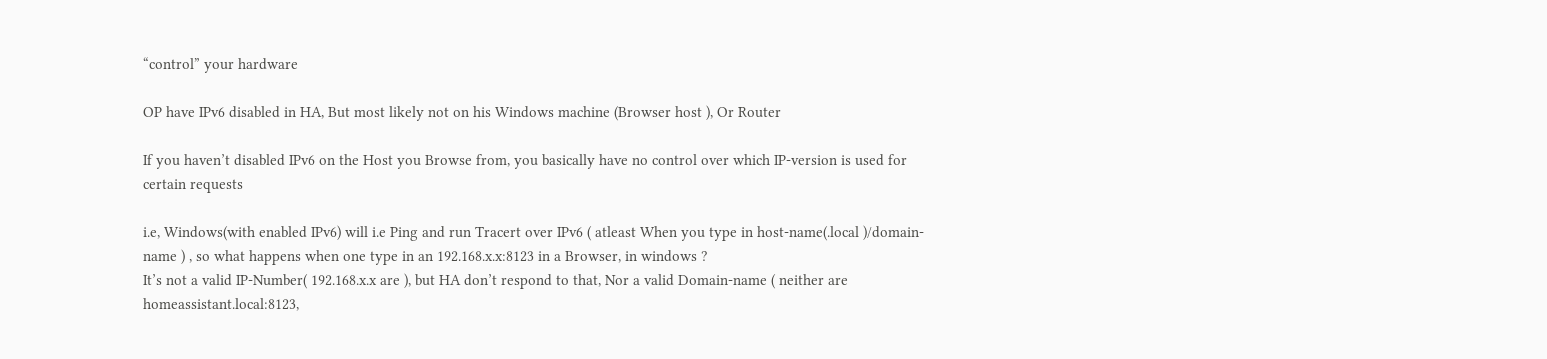“control” your hardware

OP have IPv6 disabled in HA, But most likely not on his Windows machine (Browser host ), Or Router

If you haven’t disabled IPv6 on the Host you Browse from, you basically have no control over which IP-version is used for certain requests

i.e, Windows(with enabled IPv6) will i.e Ping and run Tracert over IPv6 ( atleast When you type in host-name(.local )/domain-name ) , so what happens when one type in an 192.168.x.x:8123 in a Browser, in windows ?
It’s not a valid IP-Number( 192.168.x.x are ), but HA don’t respond to that, Nor a valid Domain-name ( neither are homeassistant.local:8123,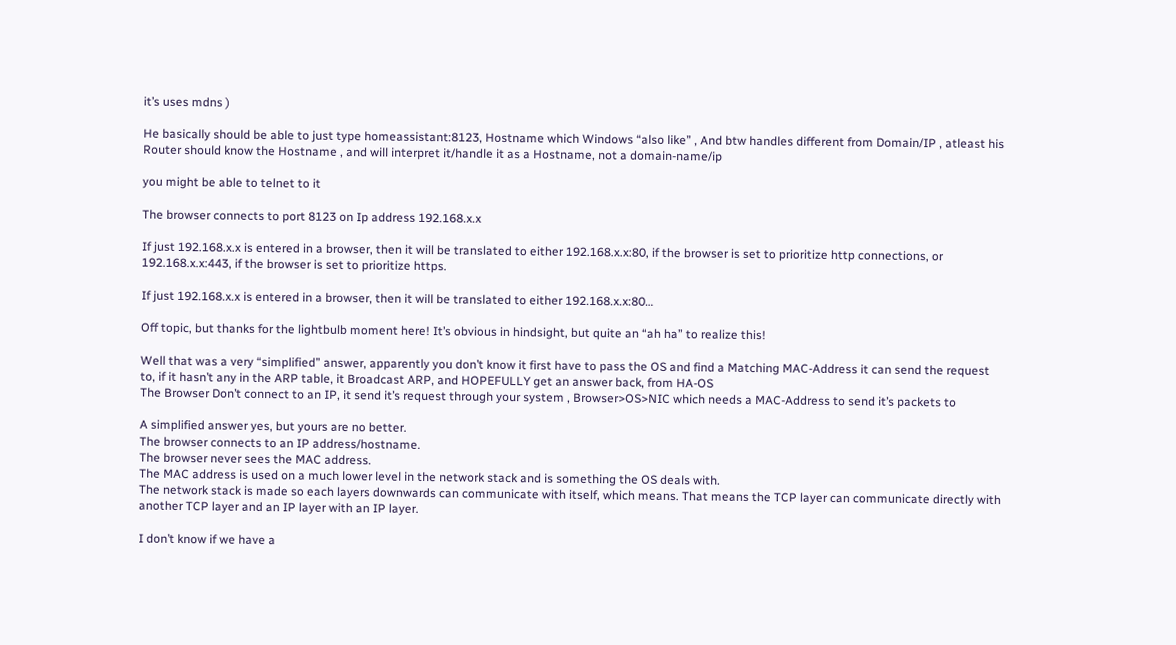it’s uses mdns )

He basically should be able to just type homeassistant:8123, Hostname which Windows “also like” , And btw handles different from Domain/IP , atleast his Router should know the Hostname , and will interpret it/handle it as a Hostname, not a domain-name/ip

you might be able to telnet to it

The browser connects to port 8123 on Ip address 192.168.x.x

If just 192.168.x.x is entered in a browser, then it will be translated to either 192.168.x.x:80, if the browser is set to prioritize http connections, or 192.168.x.x:443, if the browser is set to prioritize https.

If just 192.168.x.x is entered in a browser, then it will be translated to either 192.168.x.x:80…

Off topic, but thanks for the lightbulb moment here! It’s obvious in hindsight, but quite an “ah ha” to realize this!

Well that was a very “simplified” answer, apparently you don’t know it first have to pass the OS and find a Matching MAC-Address it can send the request to, if it hasn’t any in the ARP table, it Broadcast ARP, and HOPEFULLY get an answer back, from HA-OS
The Browser Don’t connect to an IP, it send it’s request through your system , Browser>OS>NIC which needs a MAC-Address to send it’s packets to

A simplified answer yes, but yours are no better.
The browser connects to an IP address/hostname.
The browser never sees the MAC address.
The MAC address is used on a much lower level in the network stack and is something the OS deals with.
The network stack is made so each layers downwards can communicate with itself, which means. That means the TCP layer can communicate directly with another TCP layer and an IP layer with an IP layer.

I don’t know if we have a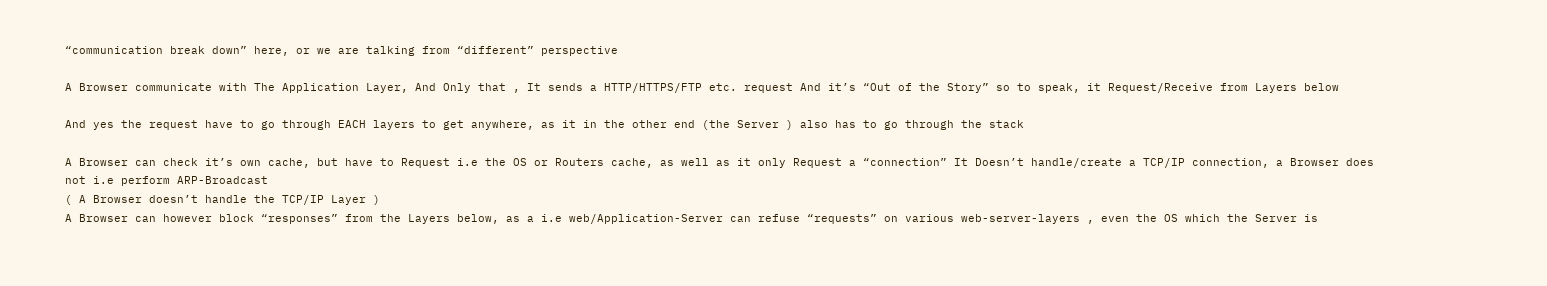“communication break down” here, or we are talking from “different” perspective

A Browser communicate with The Application Layer, And Only that , It sends a HTTP/HTTPS/FTP etc. request And it’s “Out of the Story” so to speak, it Request/Receive from Layers below

And yes the request have to go through EACH layers to get anywhere, as it in the other end (the Server ) also has to go through the stack

A Browser can check it’s own cache, but have to Request i.e the OS or Routers cache, as well as it only Request a “connection” It Doesn’t handle/create a TCP/IP connection, a Browser does not i.e perform ARP-Broadcast
( A Browser doesn’t handle the TCP/IP Layer )
A Browser can however block “responses” from the Layers below, as a i.e web/Application-Server can refuse “requests” on various web-server-layers , even the OS which the Server is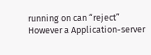running on can “reject”
However a Application-server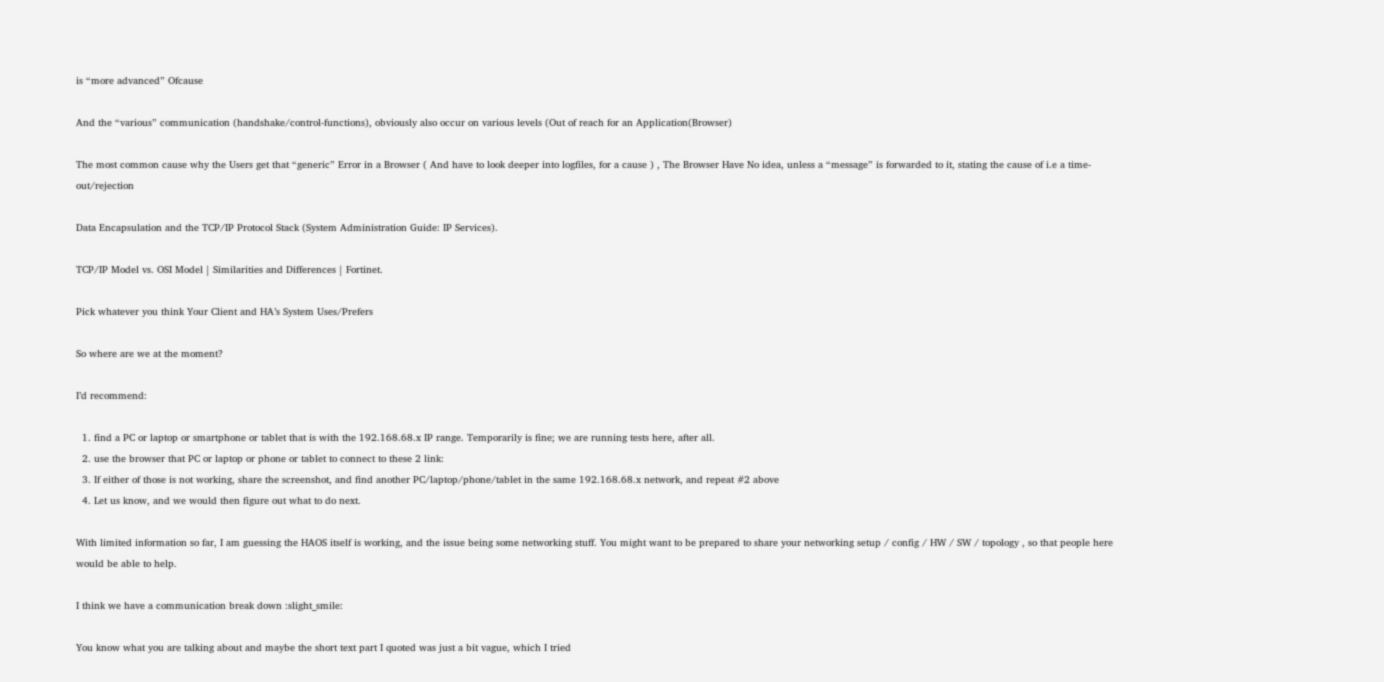is “more advanced” Ofcause

And the “various” communication (handshake/control-functions), obviously also occur on various levels (Out of reach for an Application(Browser)

The most common cause why the Users get that “generic” Error in a Browser ( And have to look deeper into logfiles, for a cause ) , The Browser Have No idea, unless a “message” is forwarded to it, stating the cause of i.e a time-out/rejection

Data Encapsulation and the TCP/IP Protocol Stack (System Administration Guide: IP Services).

TCP/IP Model vs. OSI Model | Similarities and Differences | Fortinet.

Pick whatever you think Your Client and HA’s System Uses/Prefers

So where are we at the moment?

I’d recommend:

  1. find a PC or laptop or smartphone or tablet that is with the 192.168.68.x IP range. Temporarily is fine; we are running tests here, after all.
  2. use the browser that PC or laptop or phone or tablet to connect to these 2 link:
  3. If either of those is not working, share the screenshot, and find another PC/laptop/phone/tablet in the same 192.168.68.x network, and repeat #2 above
  4. Let us know, and we would then figure out what to do next.

With limited information so far, I am guessing the HAOS itself is working, and the issue being some networking stuff. You might want to be prepared to share your networking setup / config / HW / SW / topology , so that people here would be able to help.

I think we have a communication break down :slight_smile:

You know what you are talking about and maybe the short text part I quoted was just a bit vague, which I tried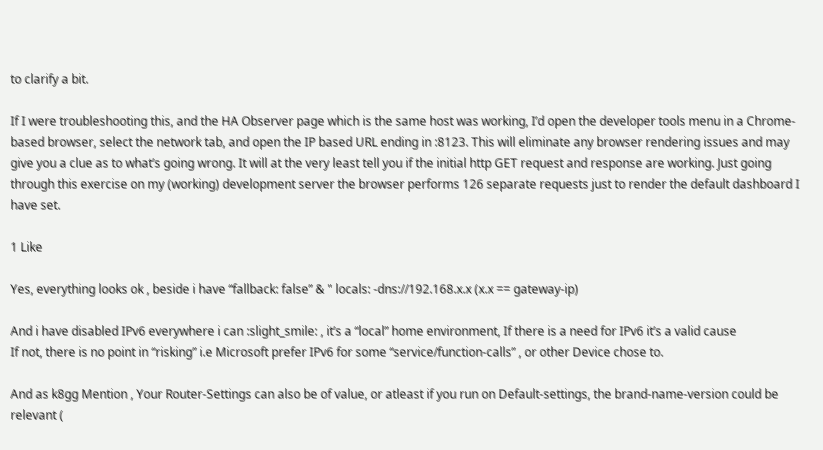to clarify a bit.

If I were troubleshooting this, and the HA Observer page which is the same host was working, I’d open the developer tools menu in a Chrome-based browser, select the network tab, and open the IP based URL ending in :8123. This will eliminate any browser rendering issues and may give you a clue as to what’s going wrong. It will at the very least tell you if the initial http GET request and response are working. Just going through this exercise on my (working) development server the browser performs 126 separate requests just to render the default dashboard I have set.

1 Like

Yes, everything looks ok , beside i have “fallback: false” & " locals: -dns://192.168.x.x (x.x == gateway-ip)

And i have disabled IPv6 everywhere i can :slight_smile: , it’s a “local” home environment, If there is a need for IPv6 it’s a valid cause
If not, there is no point in “risking” i.e Microsoft prefer IPv6 for some “service/function-calls” , or other Device chose to.

And as k8gg Mention , Your Router-Settings can also be of value, or atleast if you run on Default-settings, the brand-name-version could be relevant (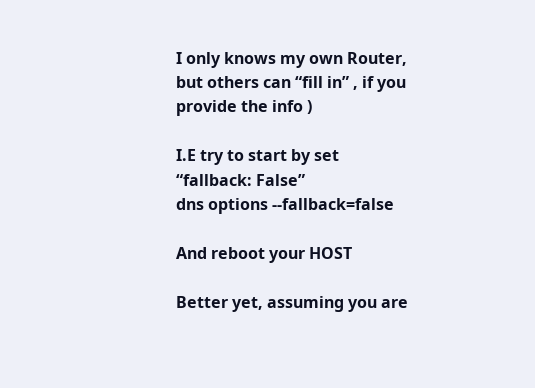I only knows my own Router, but others can “fill in” , if you provide the info )

I.E try to start by set “fallback: False”
dns options --fallback=false

And reboot your HOST

Better yet, assuming you are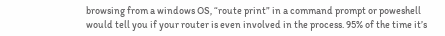browsing from a windows OS, “route print” in a command prompt or poweshell would tell you if your router is even involved in the process. 95% of the time it’s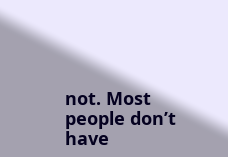not. Most people don’t have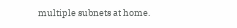multiple subnets at home.